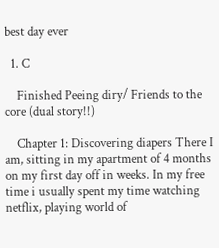best day ever

  1. C

    Finished Peeing diry/ Friends to the core (dual story!!)

    Chapter 1: Discovering diapers There I am, sitting in my apartment of 4 months on my first day off in weeks. In my free time i usually spent my time watching netflix, playing world of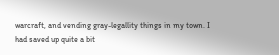warcraft, and vending gray-legallity things in my town. I had saved up quite a bit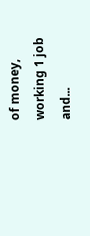of money, working 1 job and...